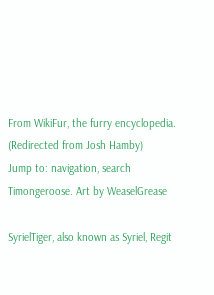From WikiFur, the furry encyclopedia.
(Redirected from Josh Hamby)
Jump to: navigation, search
Timongeroose. Art by WeaselGrease

SyrielTiger, also known as Syriel, Regit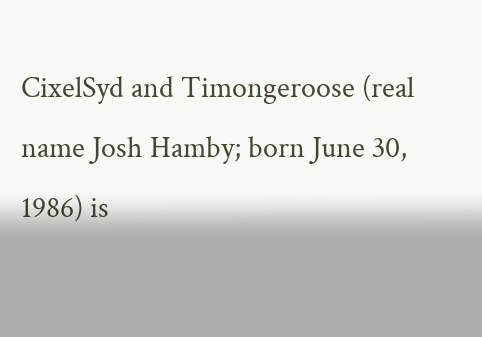CixelSyd and Timongeroose (real name Josh Hamby; born June 30, 1986) is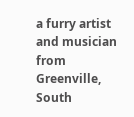a furry artist and musician from Greenville, South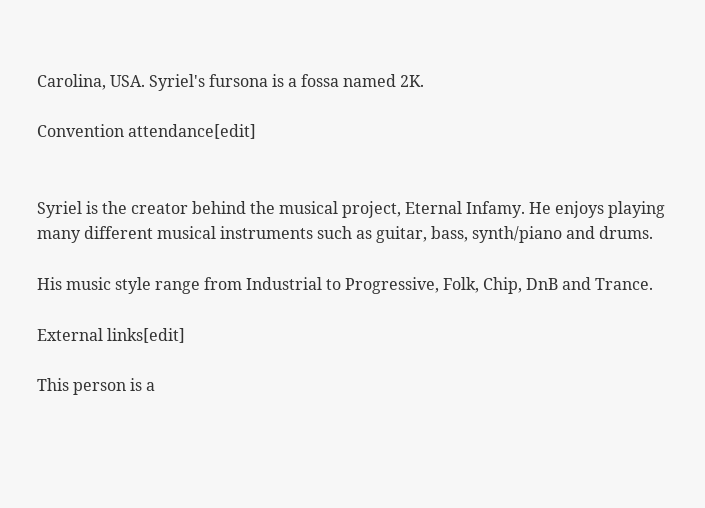Carolina, USA. Syriel's fursona is a fossa named 2K.

Convention attendance[edit]


Syriel is the creator behind the musical project, Eternal Infamy. He enjoys playing many different musical instruments such as guitar, bass, synth/piano and drums.

His music style range from Industrial to Progressive, Folk, Chip, DnB and Trance.

External links[edit]

This person is a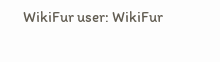WikiFur user: WikiFur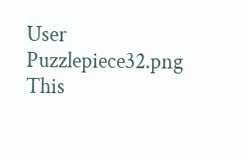User
Puzzlepiece32.png This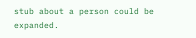stub about a person could be expanded.